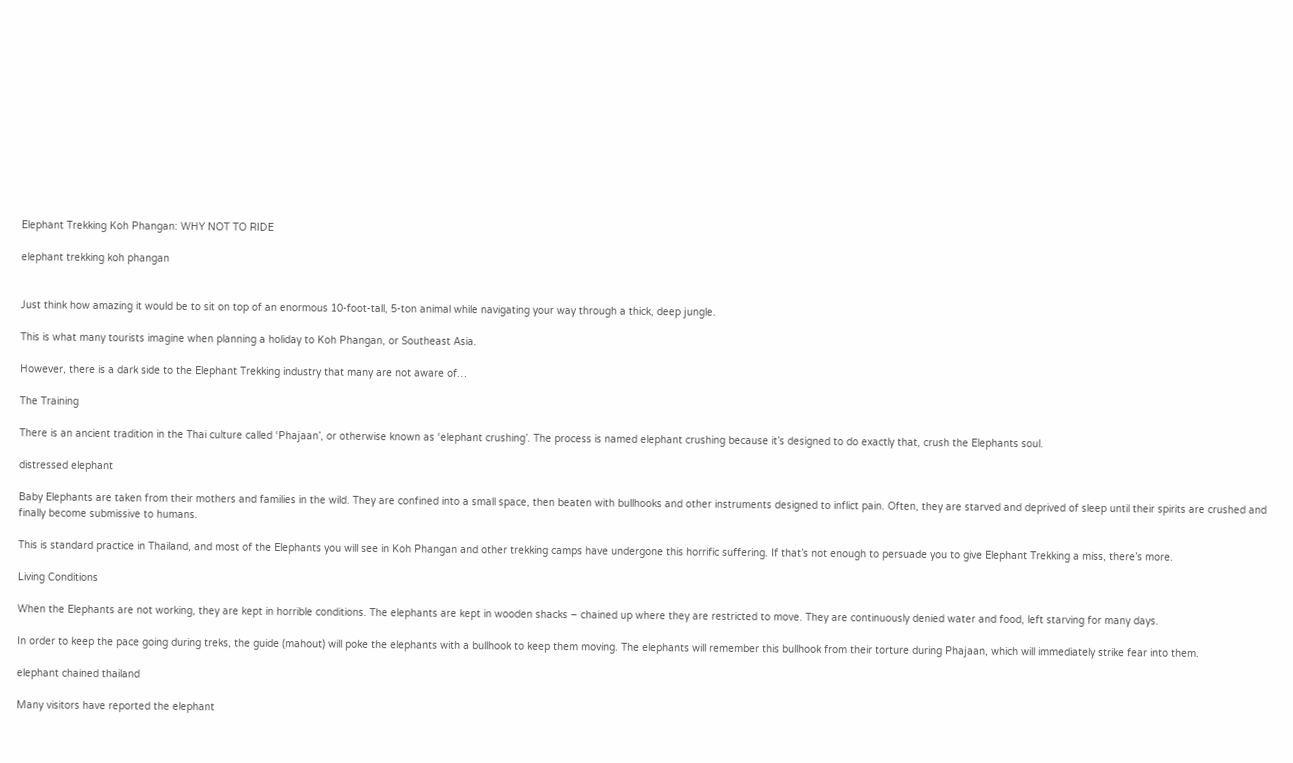Elephant Trekking Koh Phangan: WHY NOT TO RIDE

elephant trekking koh phangan


Just think how amazing it would be to sit on top of an enormous 10-foot-tall, 5-ton animal while navigating your way through a thick, deep jungle.

This is what many tourists imagine when planning a holiday to Koh Phangan, or Southeast Asia.

However, there is a dark side to the Elephant Trekking industry that many are not aware of…

The Training

There is an ancient tradition in the Thai culture called ‘Phajaan’, or otherwise known as ‘elephant crushing’. The process is named elephant crushing because it’s designed to do exactly that, crush the Elephants soul.

distressed elephant

Baby Elephants are taken from their mothers and families in the wild. They are confined into a small space, then beaten with bullhooks and other instruments designed to inflict pain. Often, they are starved and deprived of sleep until their spirits are crushed and finally become submissive to humans.

This is standard practice in Thailand, and most of the Elephants you will see in Koh Phangan and other trekking camps have undergone this horrific suffering. If that’s not enough to persuade you to give Elephant Trekking a miss, there’s more.

Living Conditions

When the Elephants are not working, they are kept in horrible conditions. The elephants are kept in wooden shacks – chained up where they are restricted to move. They are continuously denied water and food, left starving for many days.

In order to keep the pace going during treks, the guide (mahout) will poke the elephants with a bullhook to keep them moving. The elephants will remember this bullhook from their torture during Phajaan, which will immediately strike fear into them.

elephant chained thailand

Many visitors have reported the elephant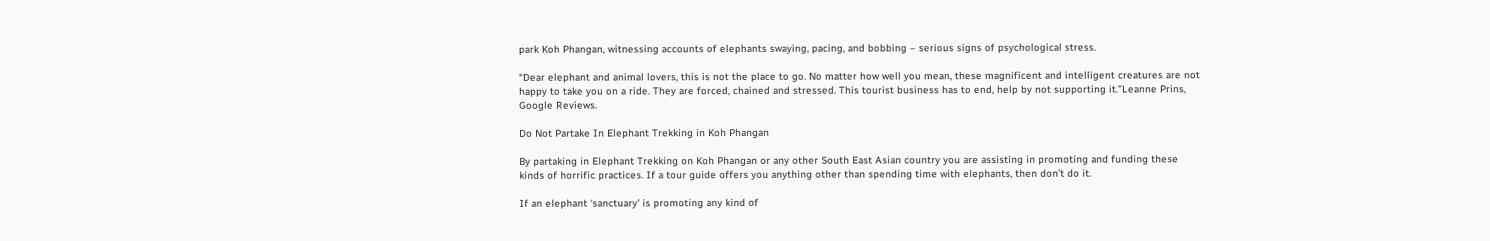park Koh Phangan, witnessing accounts of elephants swaying, pacing, and bobbing – serious signs of psychological stress.

“Dear elephant and animal lovers, this is not the place to go. No matter how well you mean, these magnificent and intelligent creatures are not happy to take you on a ride. They are forced, chained and stressed. This tourist business has to end, help by not supporting it.”Leanne Prins, Google Reviews.

Do Not Partake In Elephant Trekking in Koh Phangan

By partaking in Elephant Trekking on Koh Phangan or any other South East Asian country you are assisting in promoting and funding these kinds of horrific practices. If a tour guide offers you anything other than spending time with elephants, then don’t do it.

If an elephant ‘sanctuary’ is promoting any kind of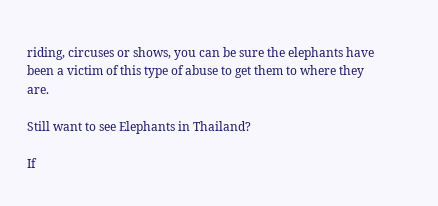riding, circuses or shows, you can be sure the elephants have been a victim of this type of abuse to get them to where they are.

Still want to see Elephants in Thailand?

If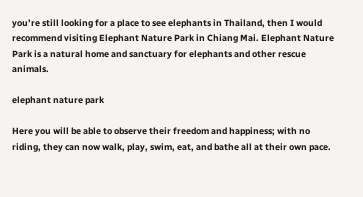you’re still looking for a place to see elephants in Thailand, then I would recommend visiting Elephant Nature Park in Chiang Mai. Elephant Nature Park is a natural home and sanctuary for elephants and other rescue animals.

elephant nature park

Here you will be able to observe their freedom and happiness; with no riding, they can now walk, play, swim, eat, and bathe all at their own pace.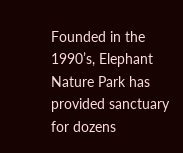Founded in the 1990’s, Elephant Nature Park has provided sanctuary for dozens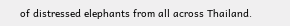of distressed elephants from all across Thailand.